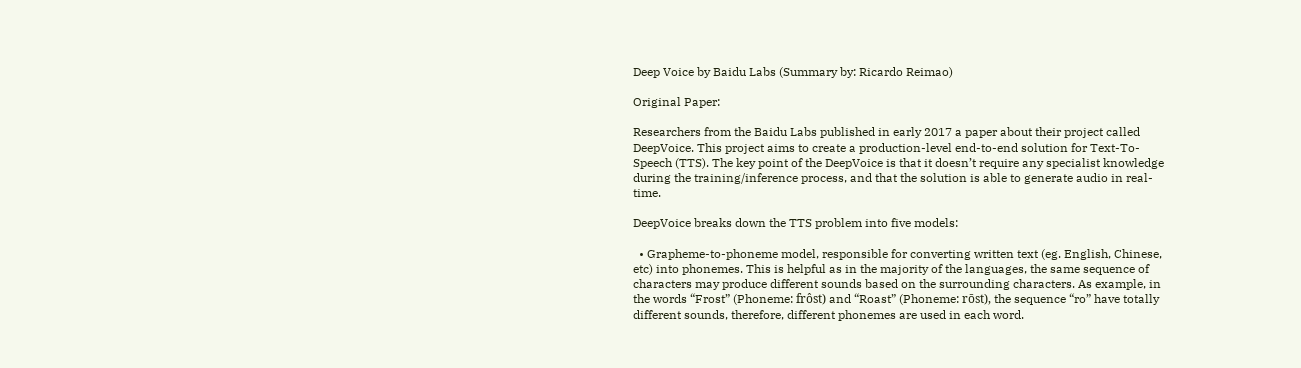Deep Voice by Baidu Labs (Summary by: Ricardo Reimao)

Original Paper:

Researchers from the Baidu Labs published in early 2017 a paper about their project called DeepVoice. This project aims to create a production-level end-to-end solution for Text-To-Speech (TTS). The key point of the DeepVoice is that it doesn’t require any specialist knowledge during the training/inference process, and that the solution is able to generate audio in real-time.

DeepVoice breaks down the TTS problem into five models:

  • Grapheme-to-phoneme model, responsible for converting written text (eg. English, Chinese, etc) into phonemes. This is helpful as in the majority of the languages, the same sequence of characters may produce different sounds based on the surrounding characters. As example, in the words “Frost” (Phoneme: frôst) and “Roast” (Phoneme: rōst), the sequence “ro” have totally different sounds, therefore, different phonemes are used in each word.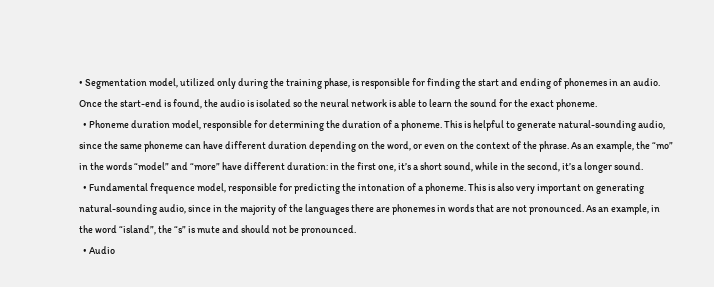• Segmentation model, utilized only during the training phase, is responsible for finding the start and ending of phonemes in an audio. Once the start-end is found, the audio is isolated so the neural network is able to learn the sound for the exact phoneme.
  • Phoneme duration model, responsible for determining the duration of a phoneme. This is helpful to generate natural-sounding audio, since the same phoneme can have different duration depending on the word, or even on the context of the phrase. As an example, the “mo” in the words “model” and “more” have different duration: in the first one, it’s a short sound, while in the second, it’s a longer sound.
  • Fundamental frequence model, responsible for predicting the intonation of a phoneme. This is also very important on generating natural-sounding audio, since in the majority of the languages there are phonemes in words that are not pronounced. As an example, in the word “island”, the “s” is mute and should not be pronounced.
  • Audio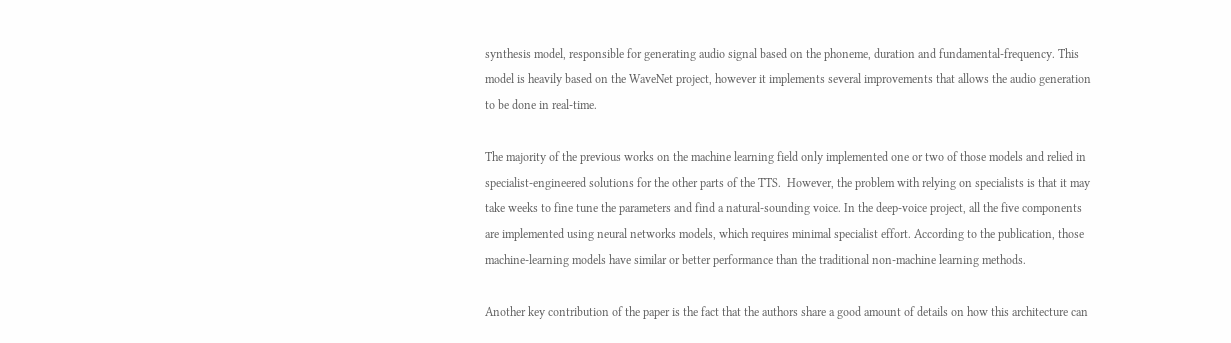synthesis model, responsible for generating audio signal based on the phoneme, duration and fundamental-frequency. This model is heavily based on the WaveNet project, however it implements several improvements that allows the audio generation to be done in real-time.

The majority of the previous works on the machine learning field only implemented one or two of those models and relied in specialist-engineered solutions for the other parts of the TTS.  However, the problem with relying on specialists is that it may take weeks to fine tune the parameters and find a natural-sounding voice. In the deep-voice project, all the five components are implemented using neural networks models, which requires minimal specialist effort. According to the publication, those machine-learning models have similar or better performance than the traditional non-machine learning methods.

Another key contribution of the paper is the fact that the authors share a good amount of details on how this architecture can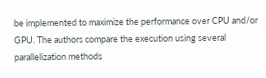be implemented to maximize the performance over CPU and/or GPU. The authors compare the execution using several parallelization methods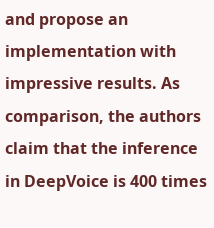and propose an implementation with impressive results. As comparison, the authors claim that the inference in DeepVoice is 400 times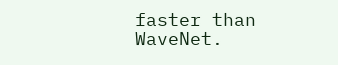faster than WaveNet.